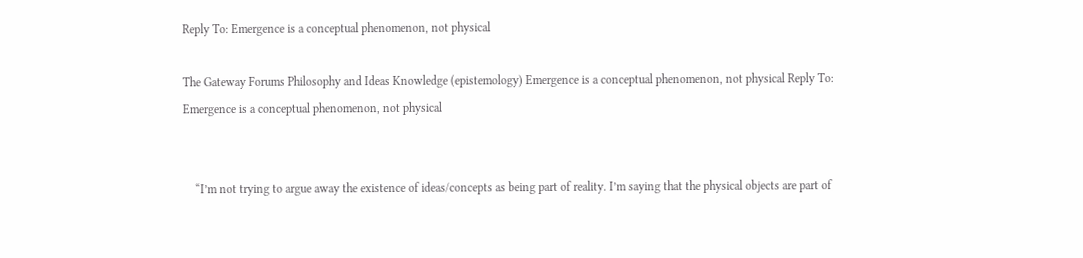Reply To: Emergence is a conceptual phenomenon, not physical

The Gateway Forums Philosophy and Ideas Knowledge (epistemology) Emergence is a conceptual phenomenon, not physical Reply To: Emergence is a conceptual phenomenon, not physical


    “I’m not trying to argue away the existence of ideas/concepts as being part of reality. I’m saying that the physical objects are part of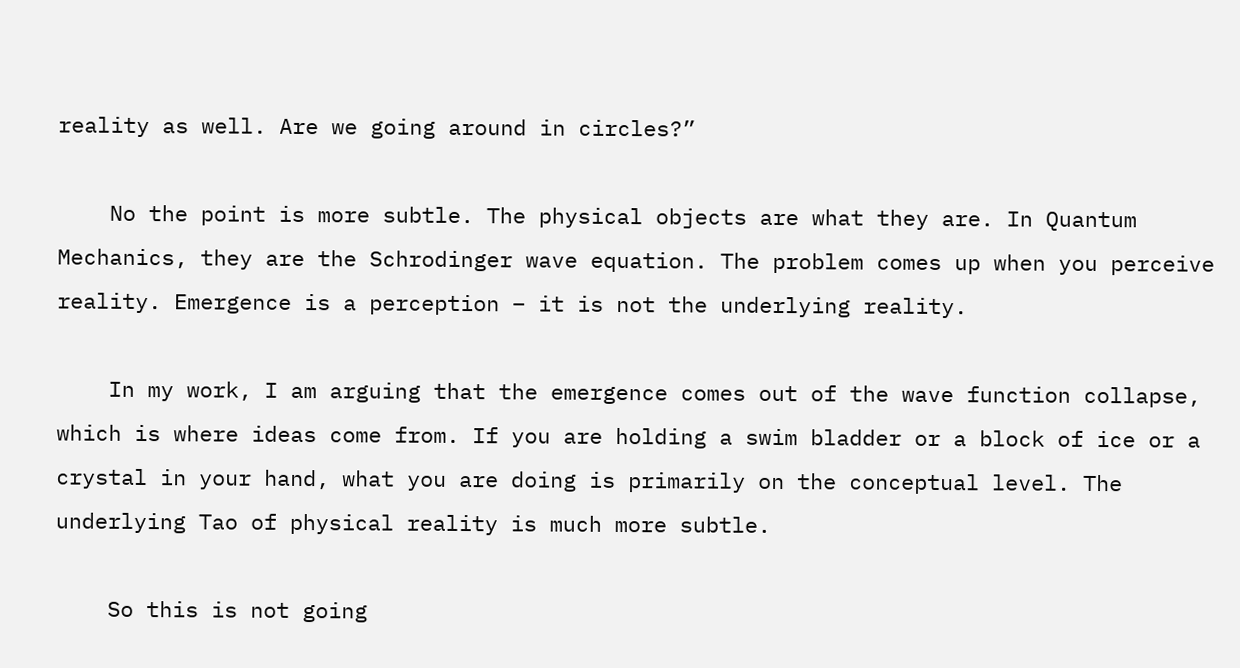reality as well. Are we going around in circles?”

    No the point is more subtle. The physical objects are what they are. In Quantum Mechanics, they are the Schrodinger wave equation. The problem comes up when you perceive reality. Emergence is a perception – it is not the underlying reality.

    In my work, I am arguing that the emergence comes out of the wave function collapse, which is where ideas come from. If you are holding a swim bladder or a block of ice or a crystal in your hand, what you are doing is primarily on the conceptual level. The underlying Tao of physical reality is much more subtle.

    So this is not going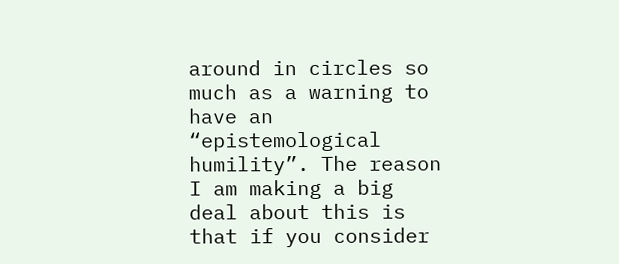around in circles so much as a warning to have an “epistemological humility”. The reason I am making a big deal about this is that if you consider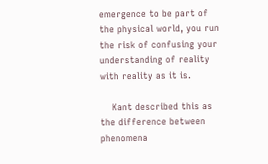emergence to be part of the physical world, you run the risk of confusing your understanding of reality with reality as it is.

    Kant described this as the difference between phenomena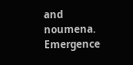and noumena. Emergence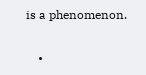is a phenomenon.

    •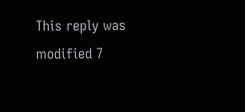This reply was modified 7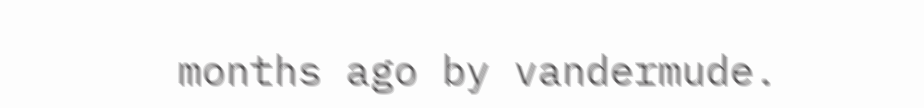months ago by vandermude.